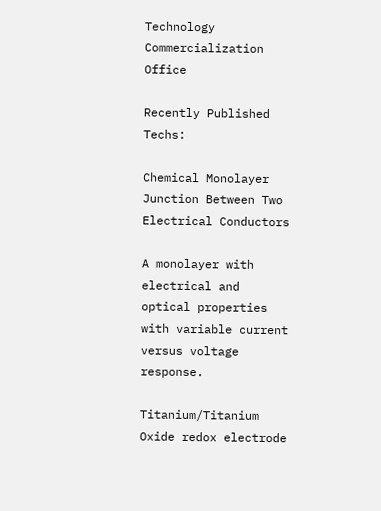Technology Commercialization Office

Recently Published Techs:

Chemical Monolayer Junction Between Two Electrical Conductors

A monolayer with electrical and optical properties with variable current versus voltage response.

Titanium/Titanium Oxide redox electrode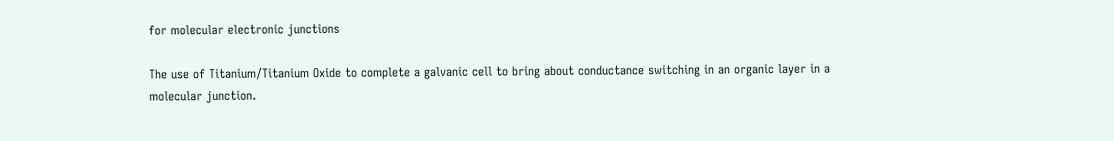for molecular electronic junctions

The use of Titanium/Titanium Oxide to complete a galvanic cell to bring about conductance switching in an organic layer in a molecular junction.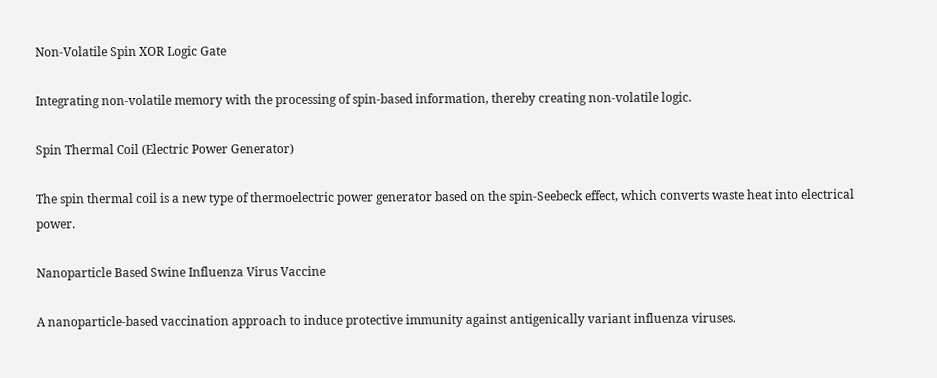Non-Volatile Spin XOR Logic Gate

Integrating non-volatile memory with the processing of spin-based information, thereby creating non-volatile logic.

Spin Thermal Coil (Electric Power Generator)

The spin thermal coil is a new type of thermoelectric power generator based on the spin-Seebeck effect, which converts waste heat into electrical power.

Nanoparticle Based Swine Influenza Virus Vaccine

A nanoparticle-based vaccination approach to induce protective immunity against antigenically variant influenza viruses.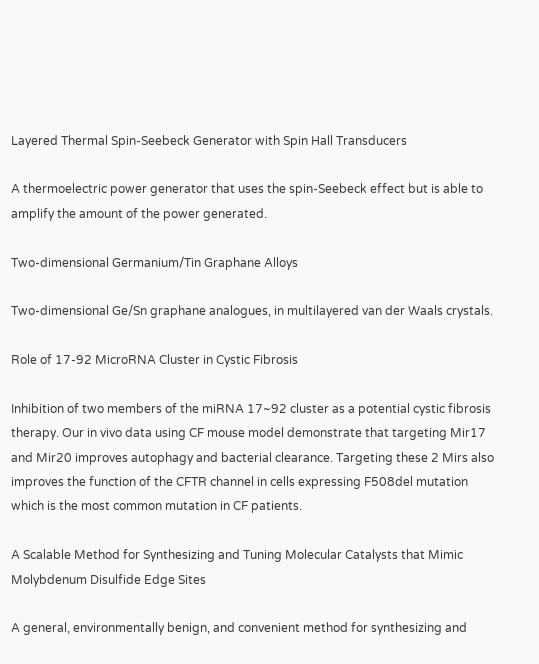Layered Thermal Spin-Seebeck Generator with Spin Hall Transducers

A thermoelectric power generator that uses the spin-Seebeck effect but is able to amplify the amount of the power generated.

Two-dimensional Germanium/Tin Graphane Alloys

Two-dimensional Ge/Sn graphane analogues, in multilayered van der Waals crystals.

Role of 17-92 MicroRNA Cluster in Cystic Fibrosis

Inhibition of two members of the miRNA 17~92 cluster as a potential cystic fibrosis therapy. Our in vivo data using CF mouse model demonstrate that targeting Mir17 and Mir20 improves autophagy and bacterial clearance. Targeting these 2 Mirs also improves the function of the CFTR channel in cells expressing F508del mutation which is the most common mutation in CF patients.

A Scalable Method for Synthesizing and Tuning Molecular Catalysts that Mimic Molybdenum Disulfide Edge Sites

A general, environmentally benign, and convenient method for synthesizing and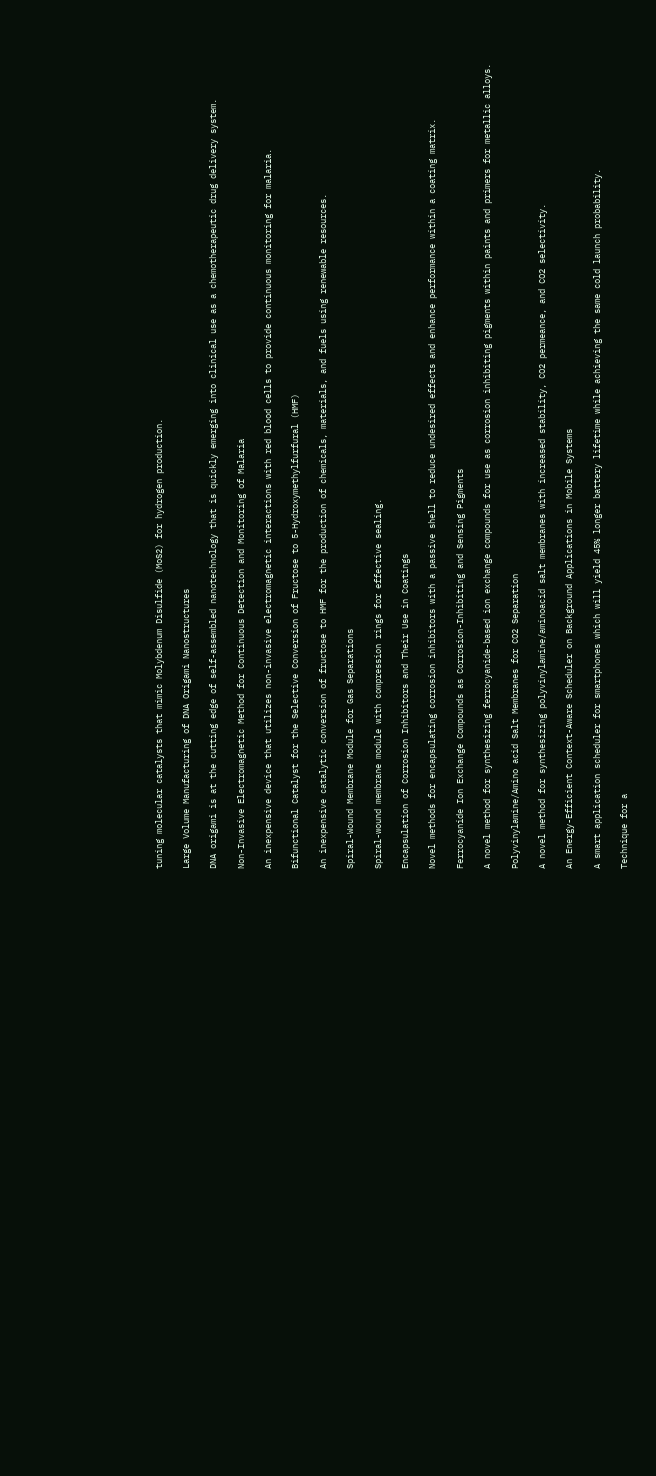tuning molecular catalysts that mimic Molybdenum Disulfide (MoS2) for hydrogen production.

Large Volume Manufacturing of DNA Origami Nanostructures

DNA origami is at the cutting edge of self-assembled nanotechnology that is quickly emerging into clinical use as a chemotherapeutic drug delivery system.

Non-Invasive Electromagnetic Method for Continuous Detection and Monitoring of Malaria

An inexpensive device that utilizes non-invasive electromagnetic interactions with red blood cells to provide continuous monitoring for malaria.

Bifunctional Catalyst for the Selective Conversion of Fructose to 5-Hydroxymethylfurfural (HMF)

An inexpensive catalytic conversion of fructose to HMF for the production of chemicals, materials, and fuels using renewable resources.

Spiral-Wound Membrane Module for Gas Separations

Spiral-wound membrane module with compression rings for effective sealing.

Encapsulation of Corrosion Inhibitors and Their Use in Coatings

Novel methods for encapsulating corrosion inhibitors with a passive shell to reduce undesired effects and enhance performance within a coating matrix.

Ferrocyanide Ion Exchange Compounds as Corrosion-Inhibiting and Sensing Pigments

A novel method for synthesizing ferrocyanide-based ion exchange compounds for use as corrosion inhibiting pigments within paints and primers for metallic alloys.

Polyvinylamine/Amino acid Salt Membranes for CO2 Separation

A novel method for synthesizing polyvinylamine/aminoacid salt membranes with increased stability, CO2 permeance, and CO2 selectivity.

An Energy-Efficient Context-Aware Scheduler on Background Applications in Mobile Systems

A smart application scheduler for smartphones which will yield 45% longer battery lifetime while achieving the same cold launch probability.

Technique for a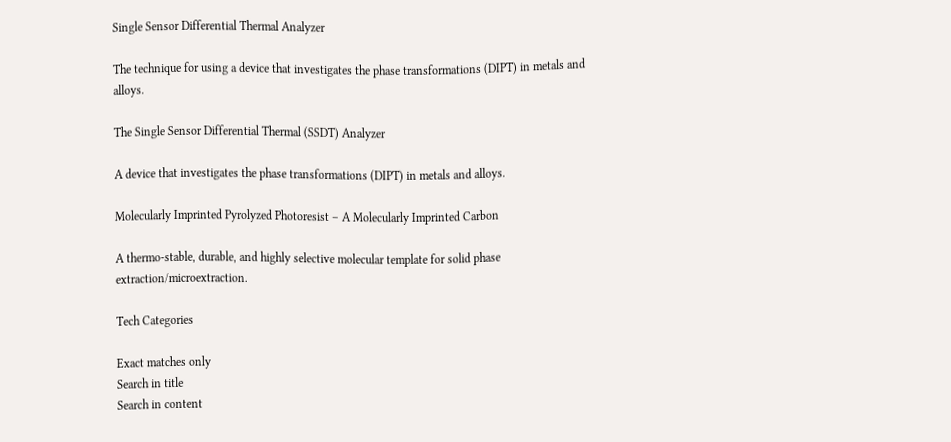Single Sensor Differential Thermal Analyzer

The technique for using a device that investigates the phase transformations (DIPT) in metals and alloys.

The Single Sensor Differential Thermal (SSDT) Analyzer

A device that investigates the phase transformations (DIPT) in metals and alloys.

Molecularly Imprinted Pyrolyzed Photoresist – A Molecularly Imprinted Carbon

A thermo-stable, durable, and highly selective molecular template for solid phase extraction/microextraction.

Tech Categories

Exact matches only
Search in title
Search in content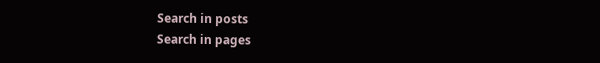Search in posts
Search in pages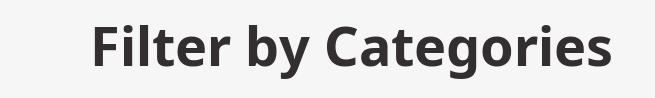Filter by Categories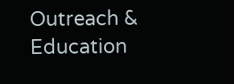Outreach & Education